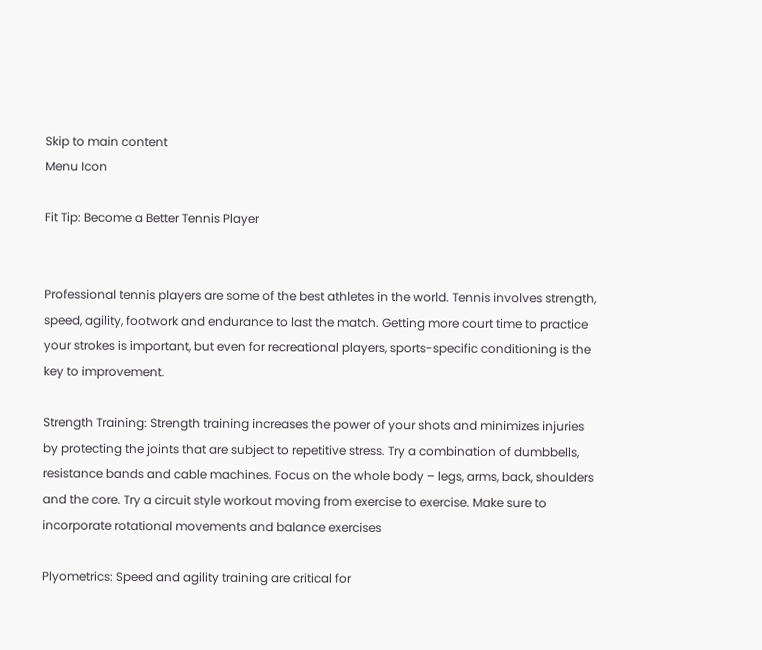Skip to main content
Menu Icon

Fit Tip: Become a Better Tennis Player


Professional tennis players are some of the best athletes in the world. Tennis involves strength, speed, agility, footwork and endurance to last the match. Getting more court time to practice your strokes is important, but even for recreational players, sports-specific conditioning is the key to improvement.

Strength Training: Strength training increases the power of your shots and minimizes injuries by protecting the joints that are subject to repetitive stress. Try a combination of dumbbells, resistance bands and cable machines. Focus on the whole body – legs, arms, back, shoulders and the core. Try a circuit style workout moving from exercise to exercise. Make sure to incorporate rotational movements and balance exercises

Plyometrics: Speed and agility training are critical for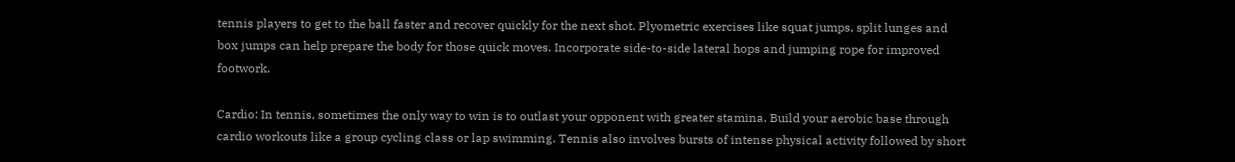tennis players to get to the ball faster and recover quickly for the next shot. Plyometric exercises like squat jumps, split lunges and box jumps can help prepare the body for those quick moves. Incorporate side-to-side lateral hops and jumping rope for improved footwork.

Cardio: In tennis, sometimes the only way to win is to outlast your opponent with greater stamina. Build your aerobic base through cardio workouts like a group cycling class or lap swimming. Tennis also involves bursts of intense physical activity followed by short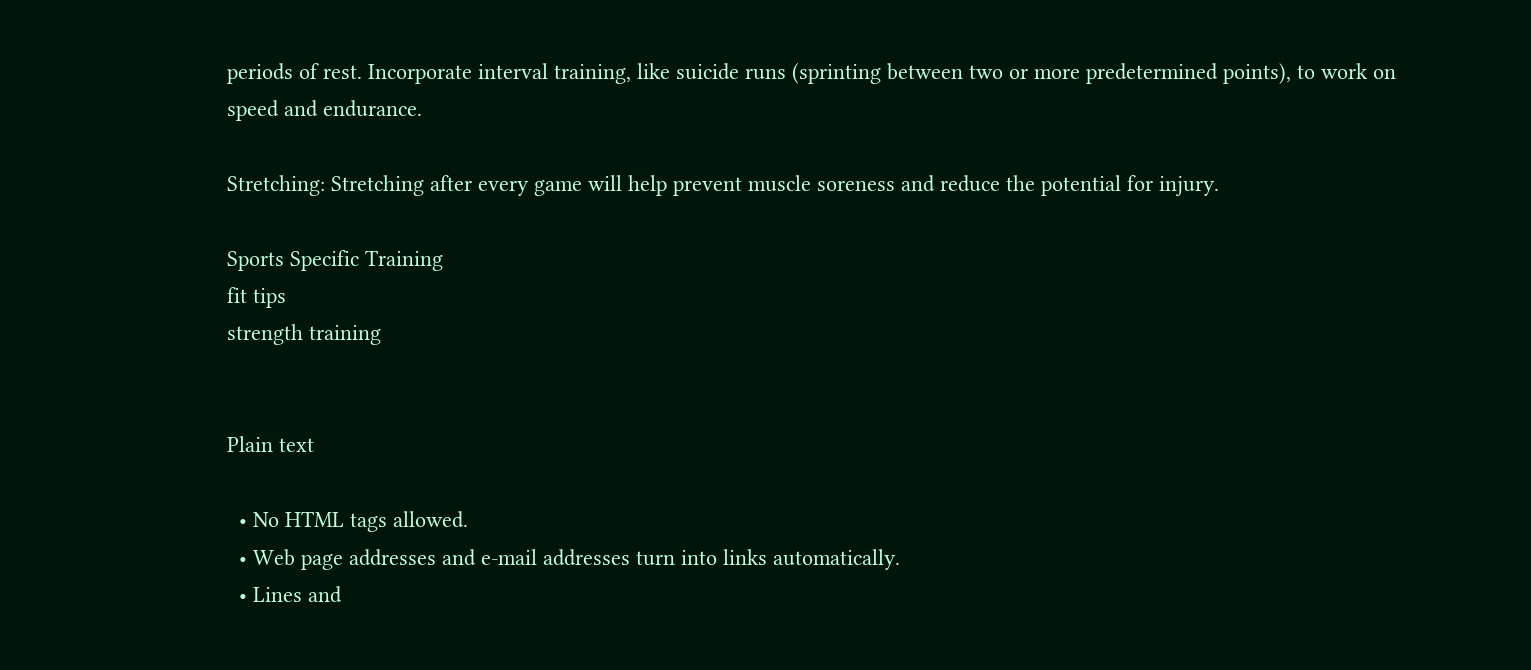periods of rest. Incorporate interval training, like suicide runs (sprinting between two or more predetermined points), to work on speed and endurance.

Stretching: Stretching after every game will help prevent muscle soreness and reduce the potential for injury.

Sports Specific Training
fit tips
strength training


Plain text

  • No HTML tags allowed.
  • Web page addresses and e-mail addresses turn into links automatically.
  • Lines and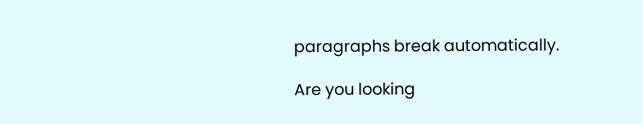paragraphs break automatically.

Are you looking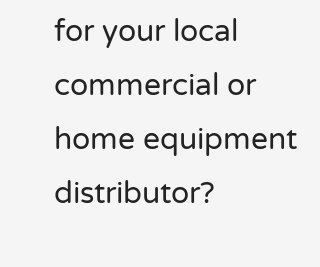for your local commercial or home equipment distributor?